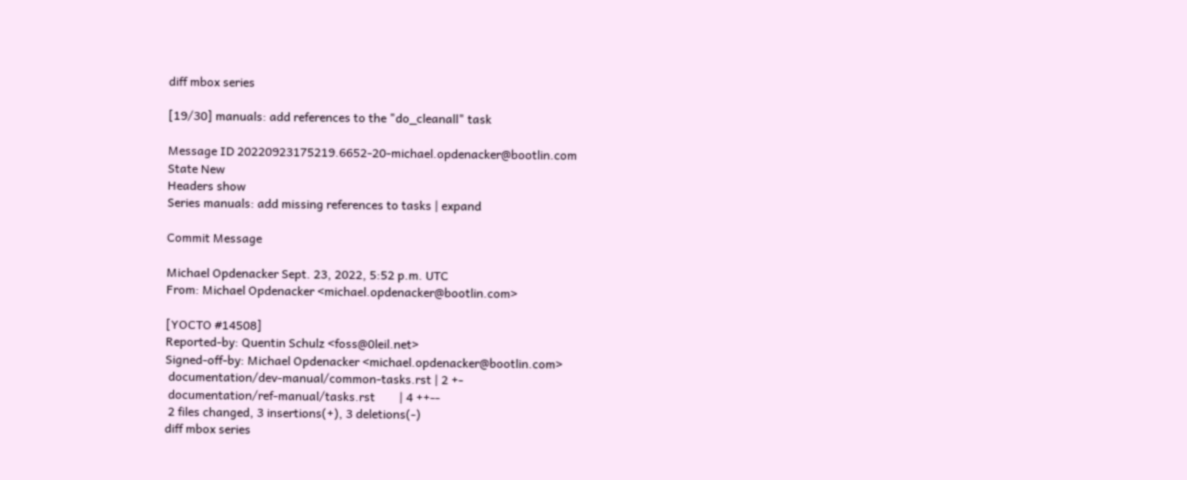diff mbox series

[19/30] manuals: add references to the "do_cleanall" task

Message ID 20220923175219.6652-20-michael.opdenacker@bootlin.com
State New
Headers show
Series manuals: add missing references to tasks | expand

Commit Message

Michael Opdenacker Sept. 23, 2022, 5:52 p.m. UTC
From: Michael Opdenacker <michael.opdenacker@bootlin.com>

[YOCTO #14508]
Reported-by: Quentin Schulz <foss@0leil.net>
Signed-off-by: Michael Opdenacker <michael.opdenacker@bootlin.com>
 documentation/dev-manual/common-tasks.rst | 2 +-
 documentation/ref-manual/tasks.rst        | 4 ++--
 2 files changed, 3 insertions(+), 3 deletions(-)
diff mbox series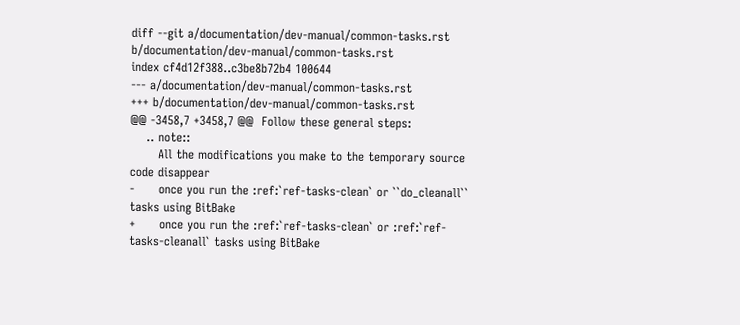diff --git a/documentation/dev-manual/common-tasks.rst b/documentation/dev-manual/common-tasks.rst
index cf4d12f388..c3be8b72b4 100644
--- a/documentation/dev-manual/common-tasks.rst
+++ b/documentation/dev-manual/common-tasks.rst
@@ -3458,7 +3458,7 @@  Follow these general steps:
    .. note::
       All the modifications you make to the temporary source code disappear
-      once you run the :ref:`ref-tasks-clean` or ``do_cleanall`` tasks using BitBake
+      once you run the :ref:`ref-tasks-clean` or :ref:`ref-tasks-cleanall` tasks using BitBake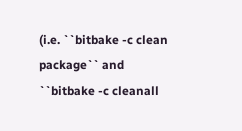(i.e. ``bitbake -c clean package`` and ``bitbake -c cleanall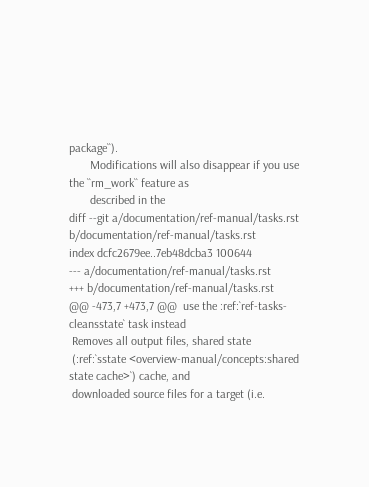package``).
       Modifications will also disappear if you use the ``rm_work`` feature as
       described in the
diff --git a/documentation/ref-manual/tasks.rst b/documentation/ref-manual/tasks.rst
index dcfc2679ee..7eb48dcba3 100644
--- a/documentation/ref-manual/tasks.rst
+++ b/documentation/ref-manual/tasks.rst
@@ -473,7 +473,7 @@  use the :ref:`ref-tasks-cleansstate` task instead
 Removes all output files, shared state
 (:ref:`sstate <overview-manual/concepts:shared state cache>`) cache, and
 downloaded source files for a target (i.e.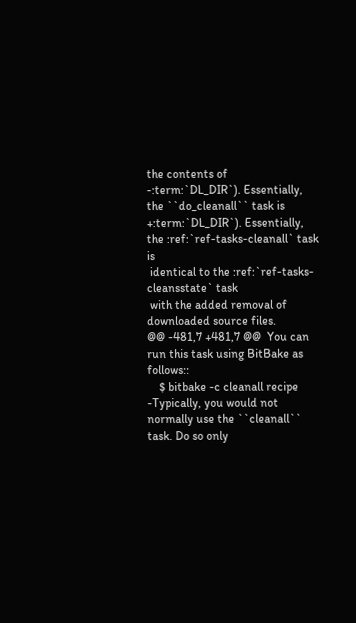the contents of
-:term:`DL_DIR`). Essentially, the ``do_cleanall`` task is
+:term:`DL_DIR`). Essentially, the :ref:`ref-tasks-cleanall` task is
 identical to the :ref:`ref-tasks-cleansstate` task
 with the added removal of downloaded source files.
@@ -481,7 +481,7 @@  You can run this task using BitBake as follows::
    $ bitbake -c cleanall recipe
-Typically, you would not normally use the ``cleanall`` task. Do so only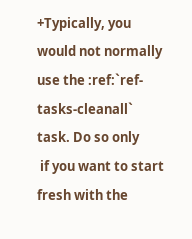+Typically, you would not normally use the :ref:`ref-tasks-cleanall` task. Do so only
 if you want to start fresh with the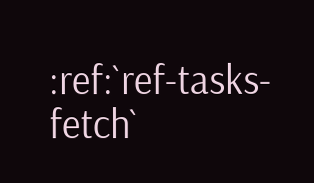:ref:`ref-tasks-fetch`